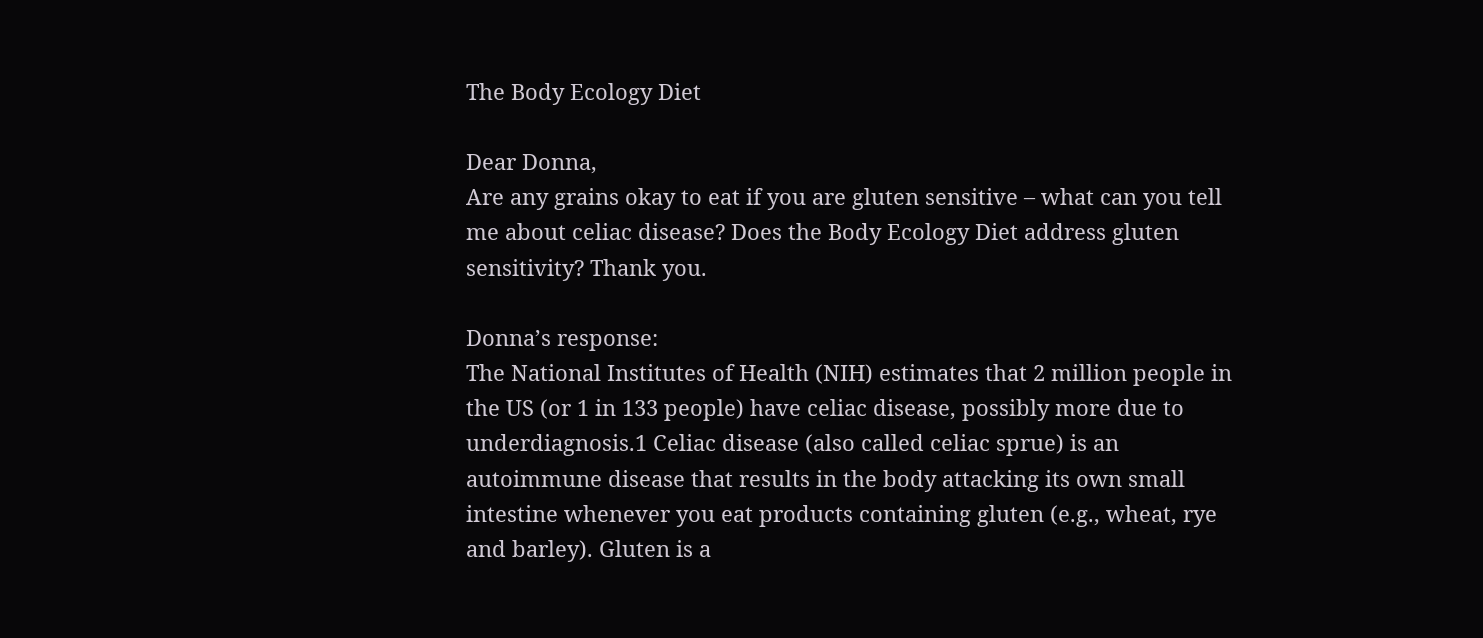The Body Ecology Diet

Dear Donna,
Are any grains okay to eat if you are gluten sensitive – what can you tell me about celiac disease? Does the Body Ecology Diet address gluten sensitivity? Thank you.

Donna’s response:
The National Institutes of Health (NIH) estimates that 2 million people in the US (or 1 in 133 people) have celiac disease, possibly more due to underdiagnosis.1 Celiac disease (also called celiac sprue) is an autoimmune disease that results in the body attacking its own small intestine whenever you eat products containing gluten (e.g., wheat, rye and barley). Gluten is a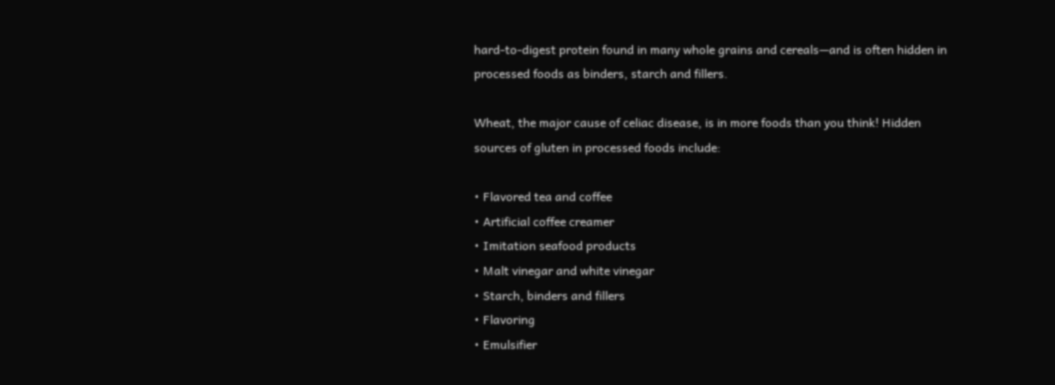hard-to-digest protein found in many whole grains and cereals—and is often hidden in processed foods as binders, starch and fillers.

Wheat, the major cause of celiac disease, is in more foods than you think! Hidden sources of gluten in processed foods include:

• Flavored tea and coffee
• Artificial coffee creamer
• Imitation seafood products
• Malt vinegar and white vinegar
• Starch, binders and fillers
• Flavoring
• Emulsifier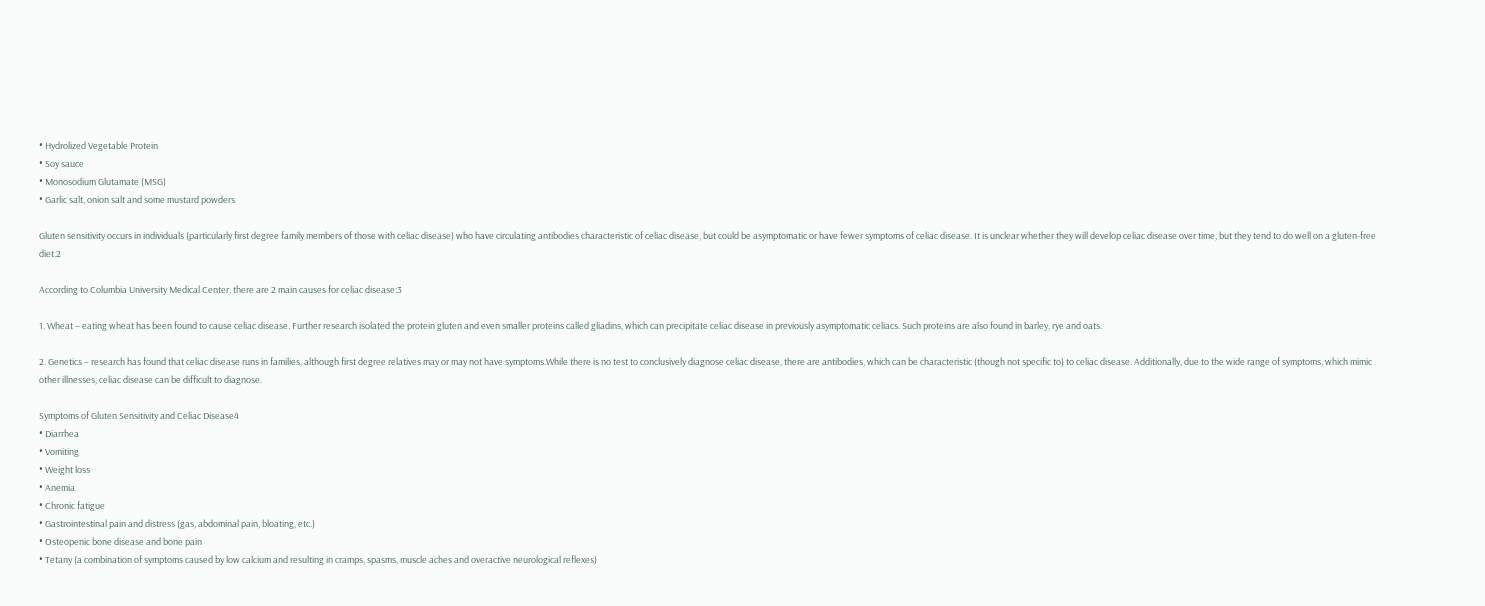• Hydrolized Vegetable Protein
• Soy sauce
• Monosodium Glutamate (MSG)
• Garlic salt, onion salt and some mustard powders

Gluten sensitivity occurs in individuals (particularly first degree family members of those with celiac disease) who have circulating antibodies characteristic of celiac disease, but could be asymptomatic or have fewer symptoms of celiac disease. It is unclear whether they will develop celiac disease over time, but they tend to do well on a gluten-free diet.2

According to Columbia University Medical Center, there are 2 main causes for celiac disease:3

1. Wheat – eating wheat has been found to cause celiac disease. Further research isolated the protein gluten and even smaller proteins called gliadins, which can precipitate celiac disease in previously asymptomatic celiacs. Such proteins are also found in barley, rye and oats.

2. Genetics – research has found that celiac disease runs in families, although first degree relatives may or may not have symptoms.While there is no test to conclusively diagnose celiac disease, there are antibodies, which can be characteristic (though not specific to) to celiac disease. Additionally, due to the wide range of symptoms, which mimic other illnesses, celiac disease can be difficult to diagnose.

Symptoms of Gluten Sensitivity and Celiac Disease4
• Diarrhea
• Vomiting
• Weight loss
• Anemia
• Chronic fatigue
• Gastrointestinal pain and distress (gas, abdominal pain, bloating, etc.)
• Osteopenic bone disease and bone pain
• Tetany (a combination of symptoms caused by low calcium and resulting in cramps, spasms, muscle aches and overactive neurological reflexes)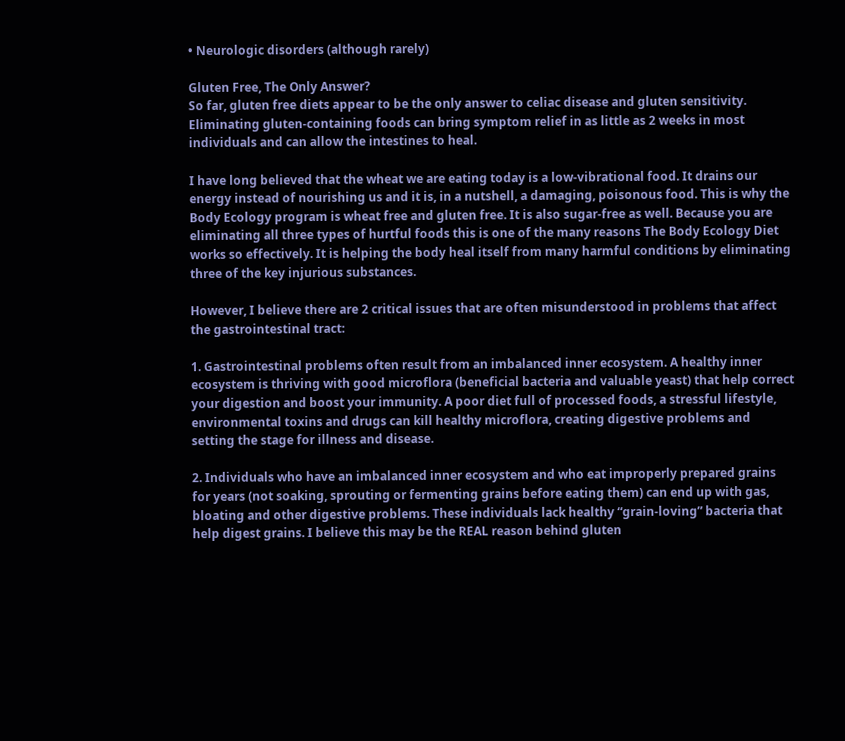• Neurologic disorders (although rarely)

Gluten Free, The Only Answer?
So far, gluten free diets appear to be the only answer to celiac disease and gluten sensitivity. Eliminating gluten-containing foods can bring symptom relief in as little as 2 weeks in most individuals and can allow the intestines to heal.

I have long believed that the wheat we are eating today is a low-vibrational food. It drains our energy instead of nourishing us and it is, in a nutshell, a damaging, poisonous food. This is why the Body Ecology program is wheat free and gluten free. It is also sugar-free as well. Because you are eliminating all three types of hurtful foods this is one of the many reasons The Body Ecology Diet works so effectively. It is helping the body heal itself from many harmful conditions by eliminating three of the key injurious substances.

However, I believe there are 2 critical issues that are often misunderstood in problems that affect the gastrointestinal tract:

1. Gastrointestinal problems often result from an imbalanced inner ecosystem. A healthy inner ecosystem is thriving with good microflora (beneficial bacteria and valuable yeast) that help correct your digestion and boost your immunity. A poor diet full of processed foods, a stressful lifestyle, environmental toxins and drugs can kill healthy microflora, creating digestive problems and setting the stage for illness and disease.

2. Individuals who have an imbalanced inner ecosystem and who eat improperly prepared grains for years (not soaking, sprouting or fermenting grains before eating them) can end up with gas, bloating and other digestive problems. These individuals lack healthy “grain-loving” bacteria that help digest grains. I believe this may be the REAL reason behind gluten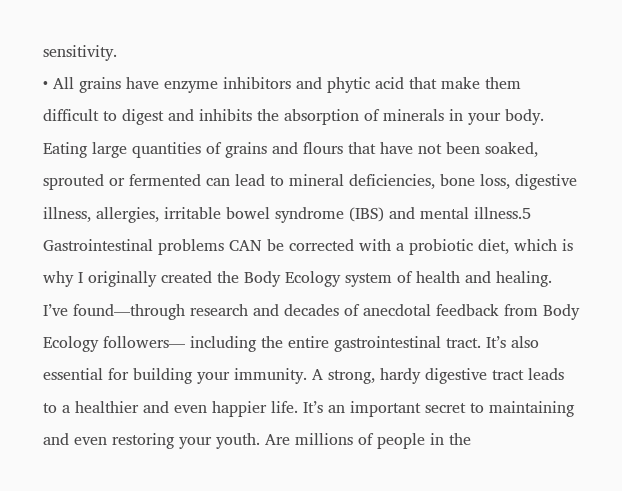sensitivity.
• All grains have enzyme inhibitors and phytic acid that make them difficult to digest and inhibits the absorption of minerals in your body. Eating large quantities of grains and flours that have not been soaked, sprouted or fermented can lead to mineral deficiencies, bone loss, digestive illness, allergies, irritable bowel syndrome (IBS) and mental illness.5
Gastrointestinal problems CAN be corrected with a probiotic diet, which is why I originally created the Body Ecology system of health and healing. I’ve found—through research and decades of anecdotal feedback from Body Ecology followers— including the entire gastrointestinal tract. It’s also essential for building your immunity. A strong, hardy digestive tract leads to a healthier and even happier life. It’s an important secret to maintaining and even restoring your youth. Are millions of people in the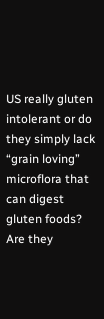US really gluten intolerant or do they simply lack “grain loving” microflora that can digest gluten foods? Are they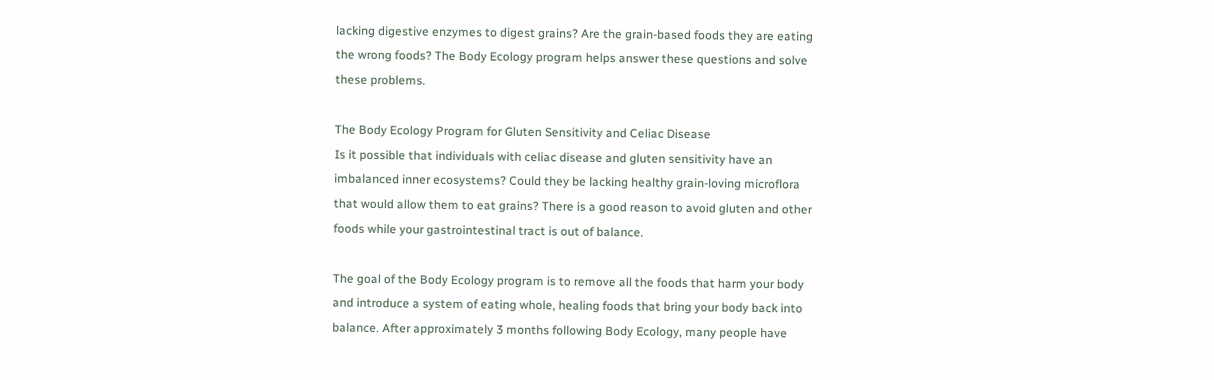lacking digestive enzymes to digest grains? Are the grain-based foods they are eating the wrong foods? The Body Ecology program helps answer these questions and solve these problems.

The Body Ecology Program for Gluten Sensitivity and Celiac Disease
Is it possible that individuals with celiac disease and gluten sensitivity have an imbalanced inner ecosystems? Could they be lacking healthy grain-loving microflora that would allow them to eat grains? There is a good reason to avoid gluten and other foods while your gastrointestinal tract is out of balance.

The goal of the Body Ecology program is to remove all the foods that harm your body and introduce a system of eating whole, healing foods that bring your body back into balance. After approximately 3 months following Body Ecology, many people have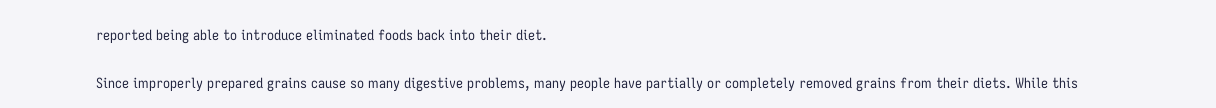reported being able to introduce eliminated foods back into their diet.

Since improperly prepared grains cause so many digestive problems, many people have partially or completely removed grains from their diets. While this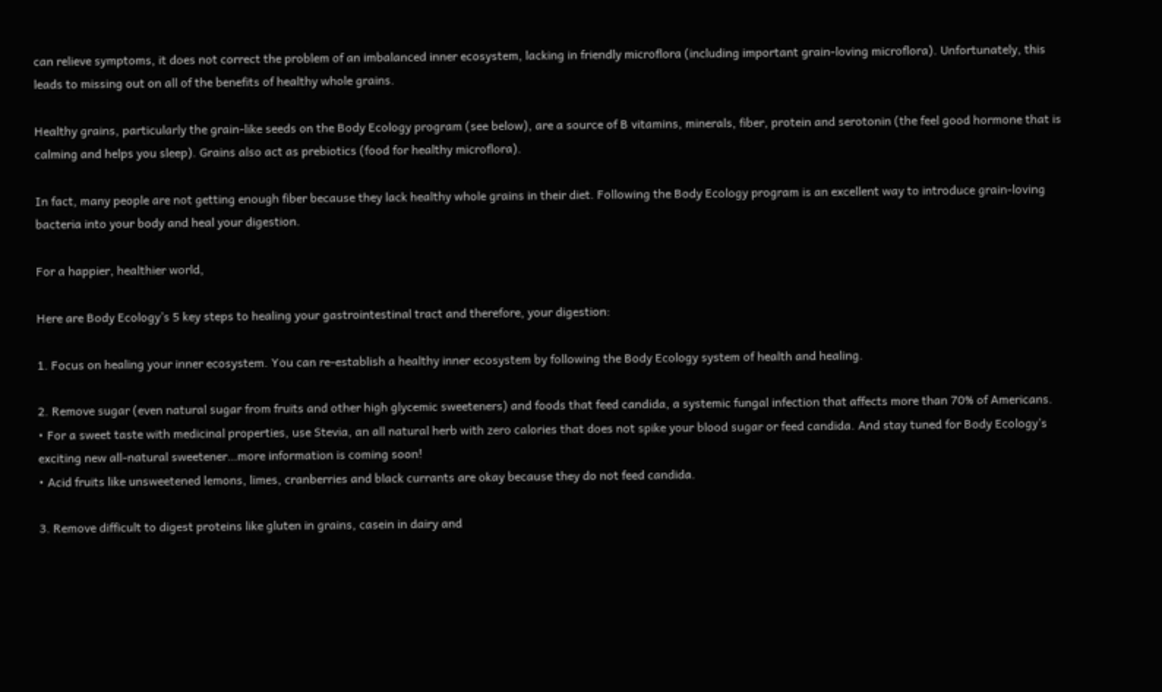can relieve symptoms, it does not correct the problem of an imbalanced inner ecosystem, lacking in friendly microflora (including important grain-loving microflora). Unfortunately, this leads to missing out on all of the benefits of healthy whole grains.

Healthy grains, particularly the grain-like seeds on the Body Ecology program (see below), are a source of B vitamins, minerals, fiber, protein and serotonin (the feel good hormone that is calming and helps you sleep). Grains also act as prebiotics (food for healthy microflora).

In fact, many people are not getting enough fiber because they lack healthy whole grains in their diet. Following the Body Ecology program is an excellent way to introduce grain-loving bacteria into your body and heal your digestion.

For a happier, healthier world,

Here are Body Ecology’s 5 key steps to healing your gastrointestinal tract and therefore, your digestion:

1. Focus on healing your inner ecosystem. You can re-establish a healthy inner ecosystem by following the Body Ecology system of health and healing.

2. Remove sugar (even natural sugar from fruits and other high glycemic sweeteners) and foods that feed candida, a systemic fungal infection that affects more than 70% of Americans.
• For a sweet taste with medicinal properties, use Stevia, an all natural herb with zero calories that does not spike your blood sugar or feed candida. And stay tuned for Body Ecology’s exciting new all-natural sweetener…more information is coming soon!
• Acid fruits like unsweetened lemons, limes, cranberries and black currants are okay because they do not feed candida.

3. Remove difficult to digest proteins like gluten in grains, casein in dairy and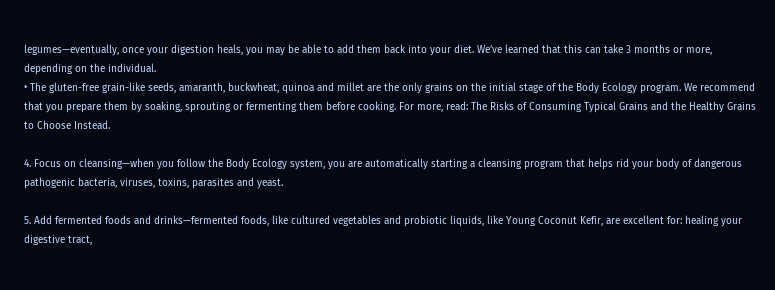legumes—eventually, once your digestion heals, you may be able to add them back into your diet. We’ve learned that this can take 3 months or more, depending on the individual.
• The gluten-free grain-like seeds, amaranth, buckwheat, quinoa and millet are the only grains on the initial stage of the Body Ecology program. We recommend that you prepare them by soaking, sprouting or fermenting them before cooking. For more, read: The Risks of Consuming Typical Grains and the Healthy Grains to Choose Instead.

4. Focus on cleansing—when you follow the Body Ecology system, you are automatically starting a cleansing program that helps rid your body of dangerous pathogenic bacteria, viruses, toxins, parasites and yeast.

5. Add fermented foods and drinks—fermented foods, like cultured vegetables and probiotic liquids, like Young Coconut Kefir, are excellent for: healing your digestive tract,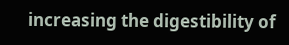increasing the digestibility of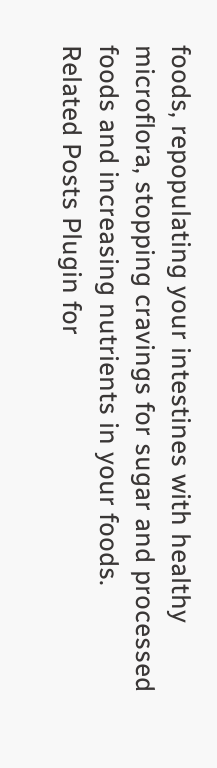foods, repopulating your intestines with healthy microflora, stopping cravings for sugar and processed foods and increasing nutrients in your foods.
Related Posts Plugin for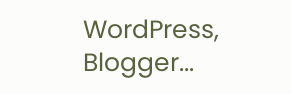WordPress, Blogger...